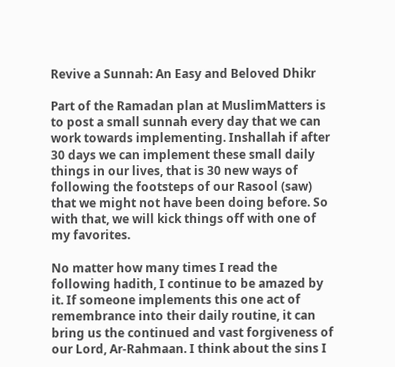Revive a Sunnah: An Easy and Beloved Dhikr

Part of the Ramadan plan at MuslimMatters is to post a small sunnah every day that we can work towards implementing. Inshallah if after 30 days we can implement these small daily things in our lives, that is 30 new ways of following the footsteps of our Rasool (saw) that we might not have been doing before. So with that, we will kick things off with one of my favorites.

No matter how many times I read the following hadith, I continue to be amazed by it. If someone implements this one act of remembrance into their daily routine, it can bring us the continued and vast forgiveness of our Lord, Ar-Rahmaan. I think about the sins I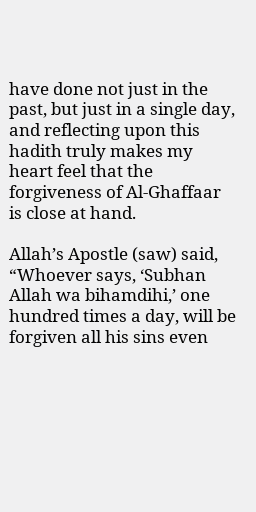have done not just in the past, but just in a single day, and reflecting upon this hadith truly makes my heart feel that the forgiveness of Al-Ghaffaar is close at hand.

Allah’s Apostle (saw) said, “Whoever says, ‘Subhan Allah wa bihamdihi,’ one hundred times a day, will be forgiven all his sins even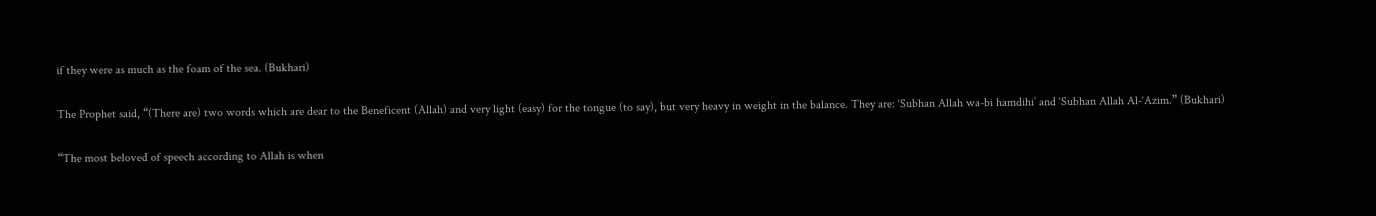if they were as much as the foam of the sea. (Bukhari)

The Prophet said, “(There are) two words which are dear to the Beneficent (Allah) and very light (easy) for the tongue (to say), but very heavy in weight in the balance. They are: ‘Subhan Allah wa-bi hamdihi’ and ‘Subhan Allah Al-‘Azim.” (Bukhari)

“The most beloved of speech according to Allah is when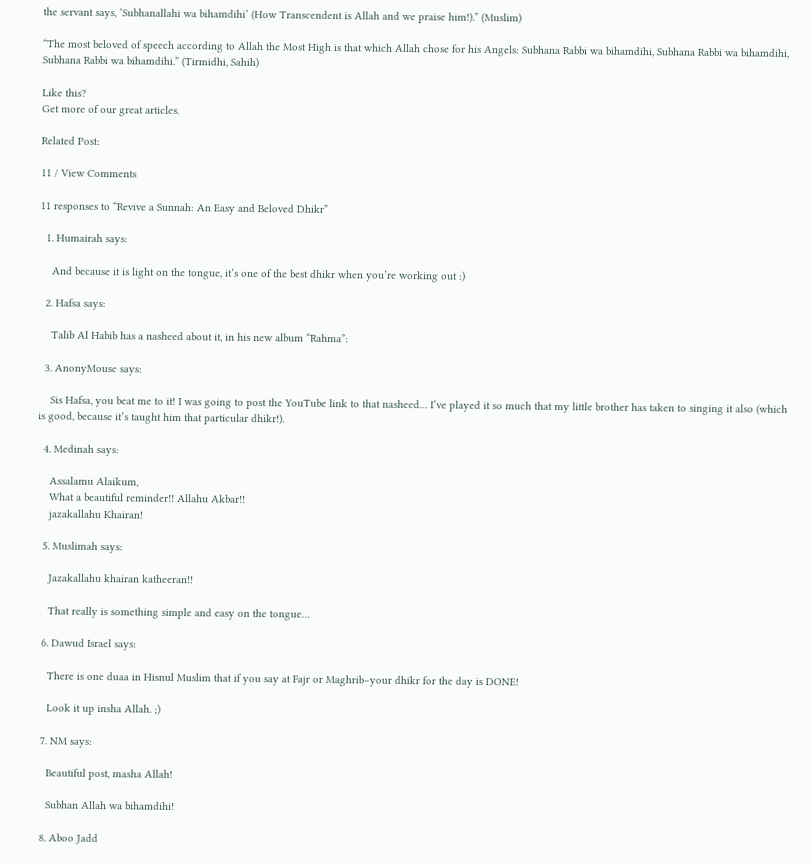the servant says, ‘Subhanallahi wa bihamdihi’ (How Transcendent is Allah and we praise him!).” (Muslim)

“The most beloved of speech according to Allah the Most High is that which Allah chose for his Angels: Subhana Rabbi wa bihamdihi, Subhana Rabbi wa bihamdihi, Subhana Rabbi wa bihamdihi.” (Tirmidhi, Sahih)

Like this?
Get more of our great articles.

Related Post:

11 / View Comments

11 responses to “Revive a Sunnah: An Easy and Beloved Dhikr”

  1. Humairah says:

    And because it is light on the tongue, it’s one of the best dhikr when you’re working out :)

  2. Hafsa says:

    Talib Al Habib has a nasheed about it, in his new album “Rahma”:

  3. AnonyMouse says:

    Sis Hafsa, you beat me to it! I was going to post the YouTube link to that nasheed… I’ve played it so much that my little brother has taken to singing it also (which is good, because it’s taught him that particular dhikr!).

  4. Medinah says:

    Assalamu Alaikum,
    What a beautiful reminder!! Allahu Akbar!!
    jazakallahu Khairan!

  5. Muslimah says:

    Jazakallahu khairan katheeran!!

    That really is something simple and easy on the tongue…

  6. Dawud Israel says:

    There is one duaa in Hisnul Muslim that if you say at Fajr or Maghrib–your dhikr for the day is DONE!

    Look it up insha Allah. ;)

  7. NM says:

    Beautiful post, masha Allah!

    Subhan Allah wa bihamdihi!

  8. Aboo Jadd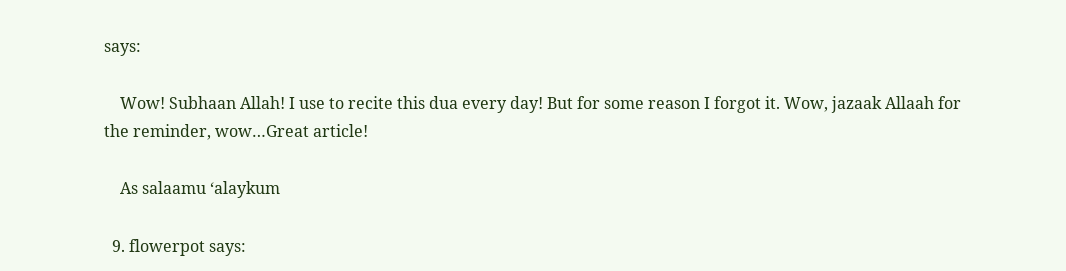says:

    Wow! Subhaan Allah! I use to recite this dua every day! But for some reason I forgot it. Wow, jazaak Allaah for the reminder, wow…Great article!

    As salaamu ‘alaykum

  9. flowerpot says: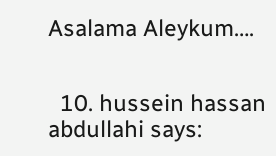Asalama Aleykum….


  10. hussein hassan abdullahi says: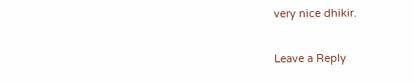very nice dhikir.

Leave a Reply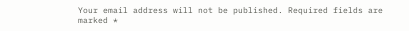Your email address will not be published. Required fields are marked *